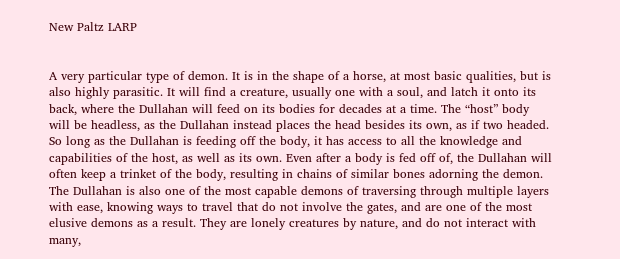New Paltz LARP


A very particular type of demon. It is in the shape of a horse, at most basic qualities, but is also highly parasitic. It will find a creature, usually one with a soul, and latch it onto its back, where the Dullahan will feed on its bodies for decades at a time. The “host” body will be headless, as the Dullahan instead places the head besides its own, as if two headed. So long as the Dullahan is feeding off the body, it has access to all the knowledge and capabilities of the host, as well as its own. Even after a body is fed off of, the Dullahan will often keep a trinket of the body, resulting in chains of similar bones adorning the demon. The Dullahan is also one of the most capable demons of traversing through multiple layers with ease, knowing ways to travel that do not involve the gates, and are one of the most elusive demons as a result. They are lonely creatures by nature, and do not interact with many,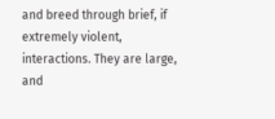and breed through brief, if extremely violent, interactions. They are large, and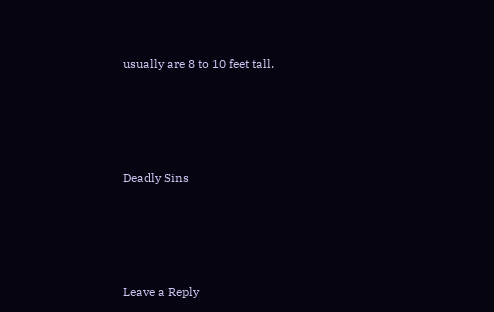usually are 8 to 10 feet tall.




Deadly Sins




Leave a Reply